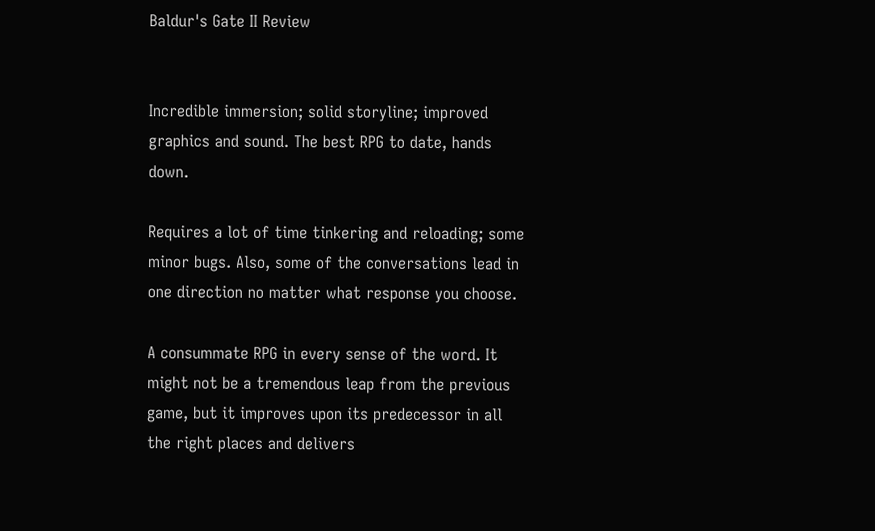Baldur's Gate II Review


Incredible immersion; solid storyline; improved graphics and sound. The best RPG to date, hands down.

Requires a lot of time tinkering and reloading; some minor bugs. Also, some of the conversations lead in one direction no matter what response you choose.

A consummate RPG in every sense of the word. It might not be a tremendous leap from the previous game, but it improves upon its predecessor in all the right places and delivers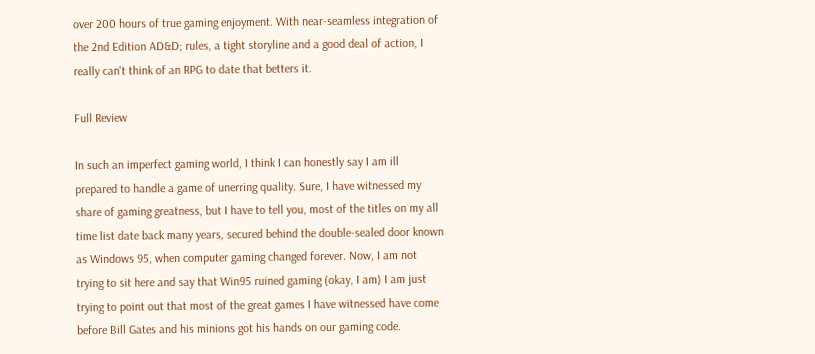over 200 hours of true gaming enjoyment. With near-seamless integration of the 2nd Edition AD&D; rules, a tight storyline and a good deal of action, I really can't think of an RPG to date that betters it.

Full Review

In such an imperfect gaming world, I think I can honestly say I am ill prepared to handle a game of unerring quality. Sure, I have witnessed my share of gaming greatness, but I have to tell you, most of the titles on my all time list date back many years, secured behind the double-sealed door known as Windows 95, when computer gaming changed forever. Now, I am not trying to sit here and say that Win95 ruined gaming (okay, I am) I am just trying to point out that most of the great games I have witnessed have come before Bill Gates and his minions got his hands on our gaming code.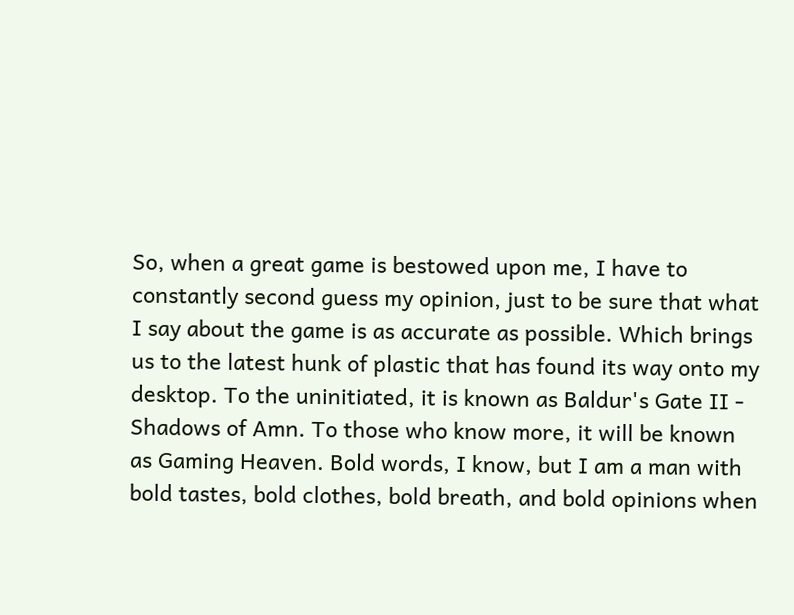So, when a great game is bestowed upon me, I have to constantly second guess my opinion, just to be sure that what I say about the game is as accurate as possible. Which brings us to the latest hunk of plastic that has found its way onto my desktop. To the uninitiated, it is known as Baldur's Gate II - Shadows of Amn. To those who know more, it will be known as Gaming Heaven. Bold words, I know, but I am a man with bold tastes, bold clothes, bold breath, and bold opinions when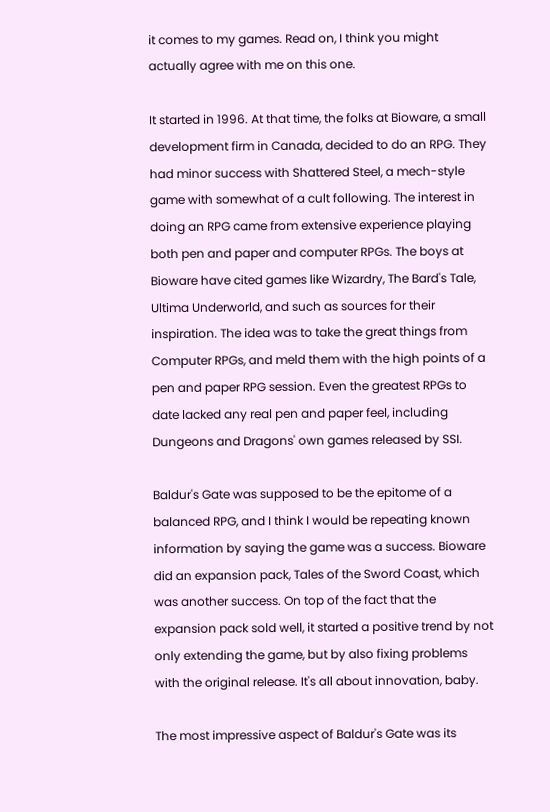it comes to my games. Read on, I think you might actually agree with me on this one.

It started in 1996. At that time, the folks at Bioware, a small development firm in Canada, decided to do an RPG. They had minor success with Shattered Steel, a mech-style game with somewhat of a cult following. The interest in doing an RPG came from extensive experience playing both pen and paper and computer RPGs. The boys at Bioware have cited games like Wizardry, The Bard's Tale, Ultima Underworld, and such as sources for their inspiration. The idea was to take the great things from Computer RPGs, and meld them with the high points of a pen and paper RPG session. Even the greatest RPGs to date lacked any real pen and paper feel, including Dungeons and Dragons' own games released by SSI.

Baldur's Gate was supposed to be the epitome of a balanced RPG, and I think I would be repeating known information by saying the game was a success. Bioware did an expansion pack, Tales of the Sword Coast, which was another success. On top of the fact that the expansion pack sold well, it started a positive trend by not only extending the game, but by also fixing problems with the original release. It's all about innovation, baby.

The most impressive aspect of Baldur's Gate was its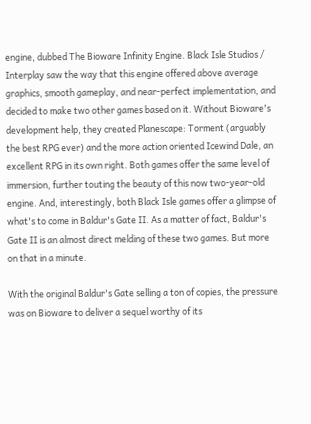engine, dubbed The Bioware Infinity Engine. Black Isle Studios / Interplay saw the way that this engine offered above average graphics, smooth gameplay, and near-perfect implementation, and decided to make two other games based on it. Without Bioware's development help, they created Planescape: Torment (arguably the best RPG ever) and the more action oriented Icewind Dale, an excellent RPG in its own right. Both games offer the same level of immersion, further touting the beauty of this now two-year-old engine. And, interestingly, both Black Isle games offer a glimpse of what's to come in Baldur's Gate II. As a matter of fact, Baldur's Gate II is an almost direct melding of these two games. But more on that in a minute.

With the original Baldur's Gate selling a ton of copies, the pressure was on Bioware to deliver a sequel worthy of its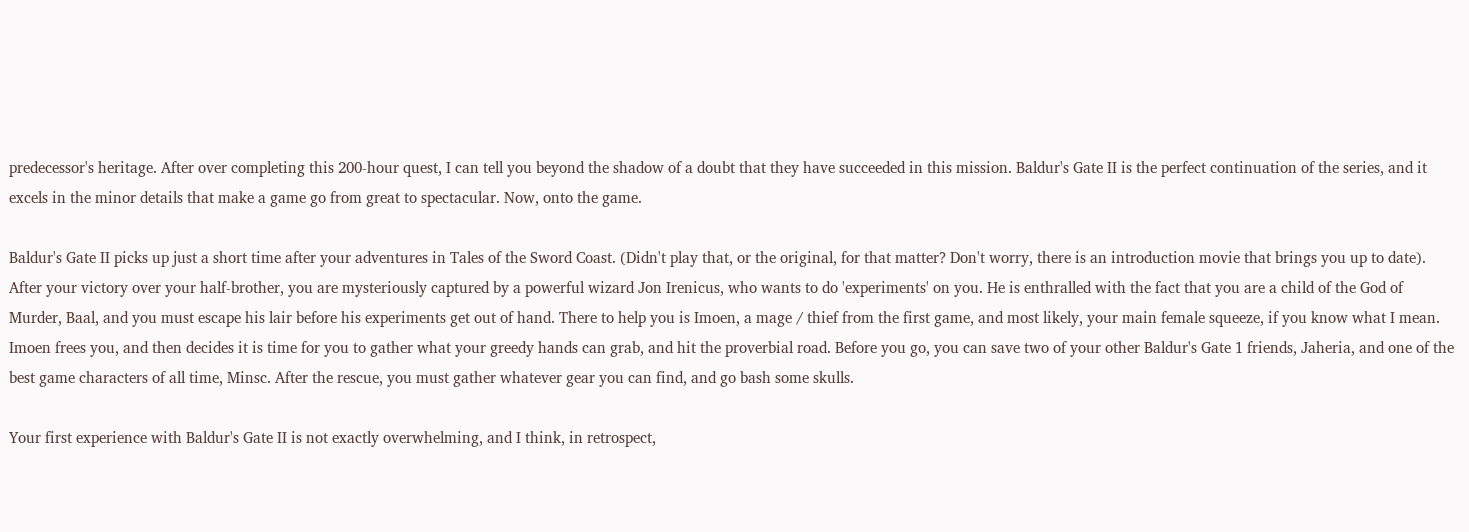predecessor's heritage. After over completing this 200-hour quest, I can tell you beyond the shadow of a doubt that they have succeeded in this mission. Baldur's Gate II is the perfect continuation of the series, and it excels in the minor details that make a game go from great to spectacular. Now, onto the game.

Baldur's Gate II picks up just a short time after your adventures in Tales of the Sword Coast. (Didn't play that, or the original, for that matter? Don't worry, there is an introduction movie that brings you up to date). After your victory over your half-brother, you are mysteriously captured by a powerful wizard Jon Irenicus, who wants to do 'experiments' on you. He is enthralled with the fact that you are a child of the God of Murder, Baal, and you must escape his lair before his experiments get out of hand. There to help you is Imoen, a mage / thief from the first game, and most likely, your main female squeeze, if you know what I mean. Imoen frees you, and then decides it is time for you to gather what your greedy hands can grab, and hit the proverbial road. Before you go, you can save two of your other Baldur's Gate 1 friends, Jaheria, and one of the best game characters of all time, Minsc. After the rescue, you must gather whatever gear you can find, and go bash some skulls.

Your first experience with Baldur's Gate II is not exactly overwhelming, and I think, in retrospect,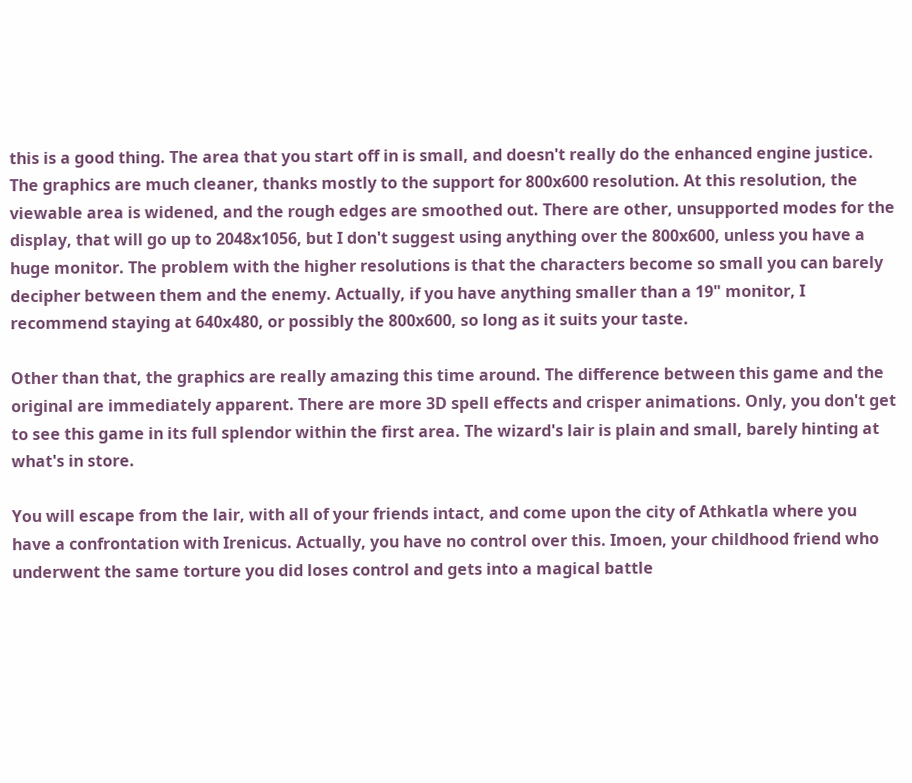this is a good thing. The area that you start off in is small, and doesn't really do the enhanced engine justice. The graphics are much cleaner, thanks mostly to the support for 800x600 resolution. At this resolution, the viewable area is widened, and the rough edges are smoothed out. There are other, unsupported modes for the display, that will go up to 2048x1056, but I don't suggest using anything over the 800x600, unless you have a huge monitor. The problem with the higher resolutions is that the characters become so small you can barely decipher between them and the enemy. Actually, if you have anything smaller than a 19" monitor, I recommend staying at 640x480, or possibly the 800x600, so long as it suits your taste.

Other than that, the graphics are really amazing this time around. The difference between this game and the original are immediately apparent. There are more 3D spell effects and crisper animations. Only, you don't get to see this game in its full splendor within the first area. The wizard's lair is plain and small, barely hinting at what's in store.

You will escape from the lair, with all of your friends intact, and come upon the city of Athkatla where you have a confrontation with Irenicus. Actually, you have no control over this. Imoen, your childhood friend who underwent the same torture you did loses control and gets into a magical battle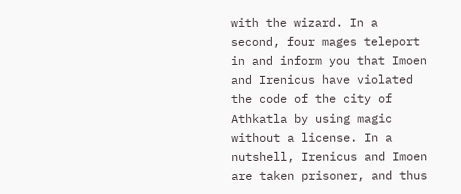with the wizard. In a second, four mages teleport in and inform you that Imoen and Irenicus have violated the code of the city of Athkatla by using magic without a license. In a nutshell, Irenicus and Imoen are taken prisoner, and thus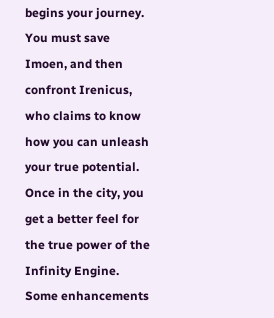begins your journey. You must save Imoen, and then confront Irenicus, who claims to know how you can unleash your true potential. Once in the city, you get a better feel for the true power of the Infinity Engine. Some enhancements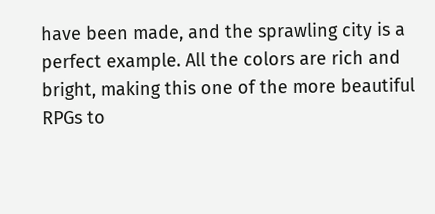have been made, and the sprawling city is a perfect example. All the colors are rich and bright, making this one of the more beautiful RPGs to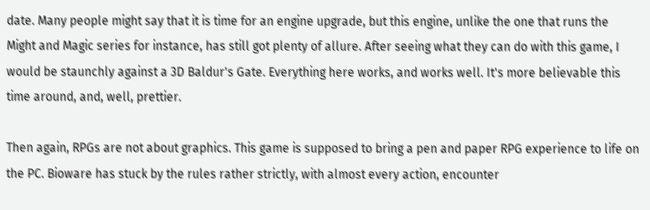date. Many people might say that it is time for an engine upgrade, but this engine, unlike the one that runs the Might and Magic series for instance, has still got plenty of allure. After seeing what they can do with this game, I would be staunchly against a 3D Baldur's Gate. Everything here works, and works well. It's more believable this time around, and, well, prettier.

Then again, RPGs are not about graphics. This game is supposed to bring a pen and paper RPG experience to life on the PC. Bioware has stuck by the rules rather strictly, with almost every action, encounter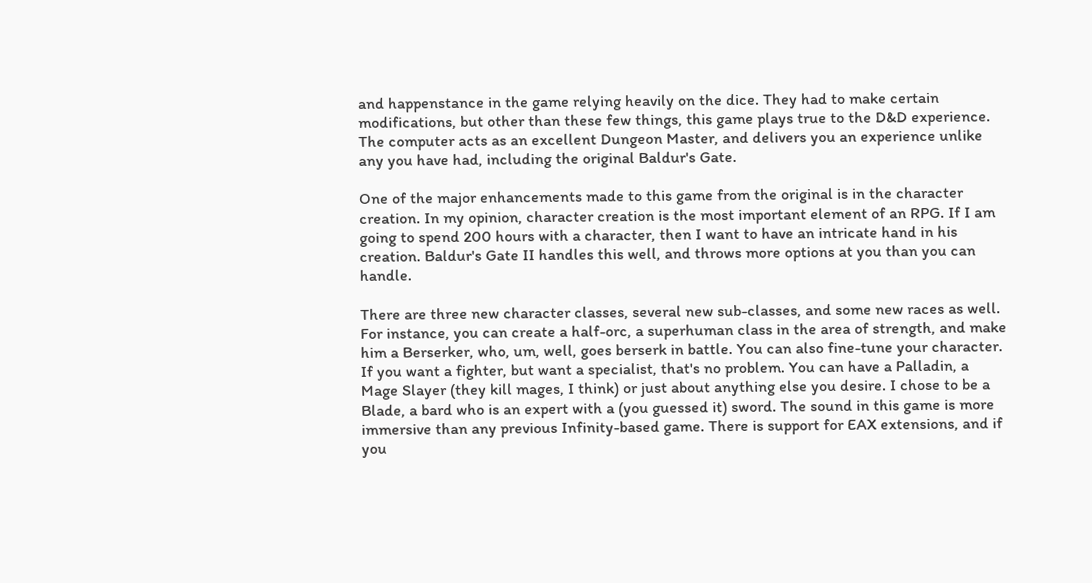and happenstance in the game relying heavily on the dice. They had to make certain modifications, but other than these few things, this game plays true to the D&D experience. The computer acts as an excellent Dungeon Master, and delivers you an experience unlike any you have had, including the original Baldur's Gate.

One of the major enhancements made to this game from the original is in the character creation. In my opinion, character creation is the most important element of an RPG. If I am going to spend 200 hours with a character, then I want to have an intricate hand in his creation. Baldur's Gate II handles this well, and throws more options at you than you can handle.

There are three new character classes, several new sub-classes, and some new races as well. For instance, you can create a half-orc, a superhuman class in the area of strength, and make him a Berserker, who, um, well, goes berserk in battle. You can also fine-tune your character. If you want a fighter, but want a specialist, that's no problem. You can have a Palladin, a Mage Slayer (they kill mages, I think) or just about anything else you desire. I chose to be a Blade, a bard who is an expert with a (you guessed it) sword. The sound in this game is more immersive than any previous Infinity-based game. There is support for EAX extensions, and if you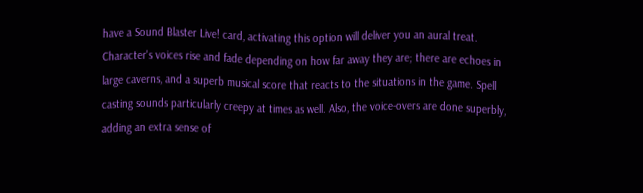have a Sound Blaster Live! card, activating this option will deliver you an aural treat. Character's voices rise and fade depending on how far away they are; there are echoes in large caverns, and a superb musical score that reacts to the situations in the game. Spell casting sounds particularly creepy at times as well. Also, the voice-overs are done superbly, adding an extra sense of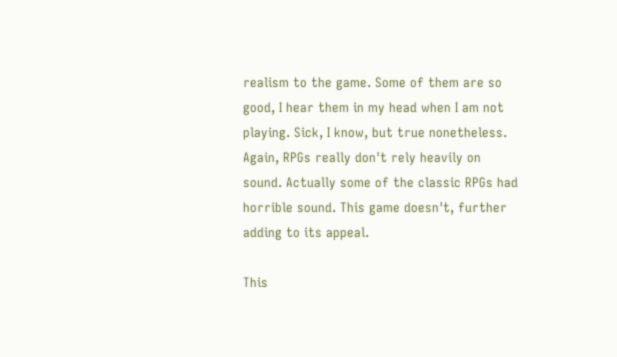realism to the game. Some of them are so good, I hear them in my head when I am not playing. Sick, I know, but true nonetheless. Again, RPGs really don't rely heavily on sound. Actually some of the classic RPGs had horrible sound. This game doesn't, further adding to its appeal.

This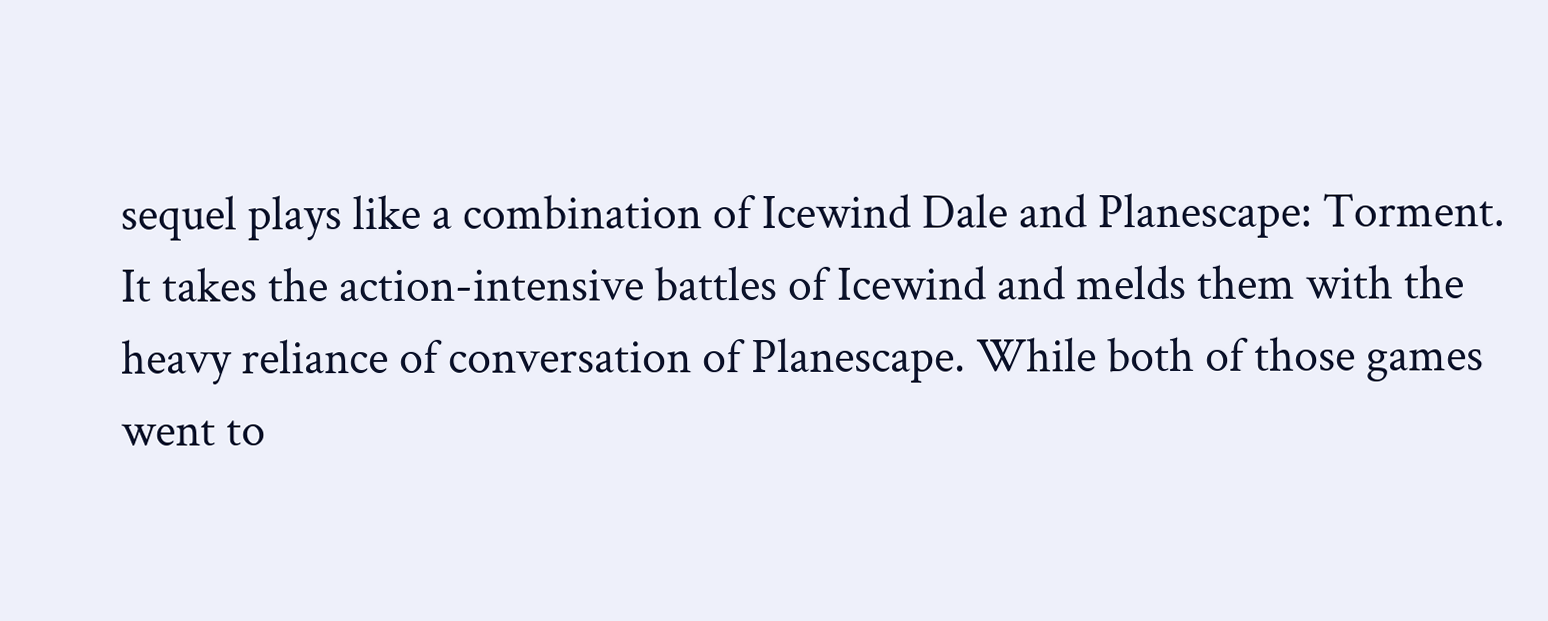sequel plays like a combination of Icewind Dale and Planescape: Torment. It takes the action-intensive battles of Icewind and melds them with the heavy reliance of conversation of Planescape. While both of those games went to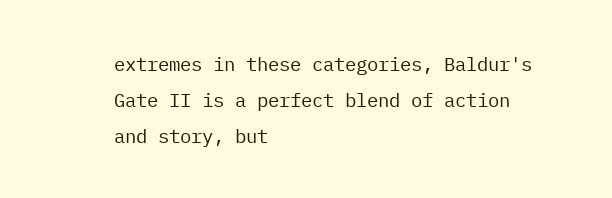extremes in these categories, Baldur's Gate II is a perfect blend of action and story, but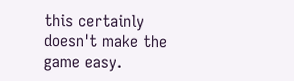this certainly doesn't make the game easy.